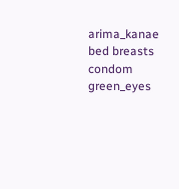arima_kanae bed breasts condom green_eyes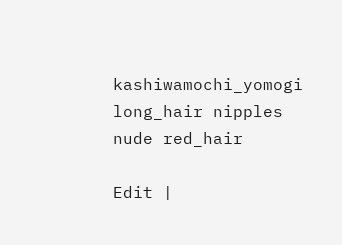kashiwamochi_yomogi long_hair nipples nude red_hair

Edit |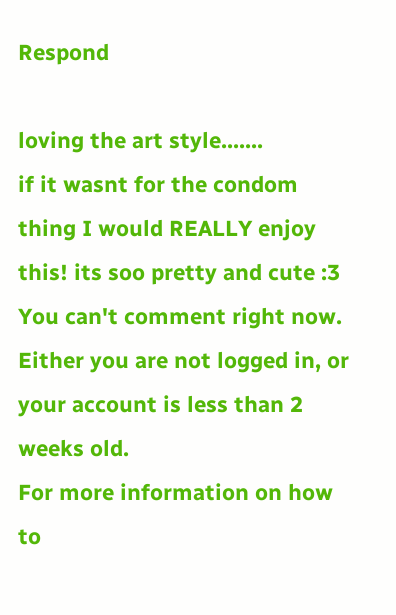Respond

loving the art style.......
if it wasnt for the condom thing I would REALLY enjoy this! its soo pretty and cute :3
You can't comment right now.
Either you are not logged in, or your account is less than 2 weeks old.
For more information on how to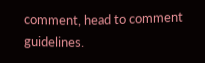comment, head to comment guidelines.